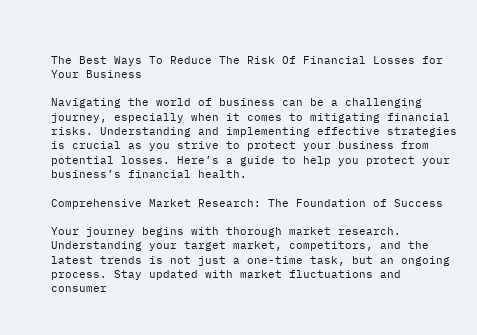The Best Ways To Reduce The Risk Of Financial Losses for Your Business

Navigating the world of business can be a challenging journey, especially when it comes to mitigating financial risks. Understanding and implementing effective strategies is crucial as you strive to protect your business from potential losses. Here’s a guide to help you protect your business’s financial health.

Comprehensive Market Research: The Foundation of Success

Your journey begins with thorough market research. Understanding your target market, competitors, and the latest trends is not just a one-time task, but an ongoing process. Stay updated with market fluctuations and consumer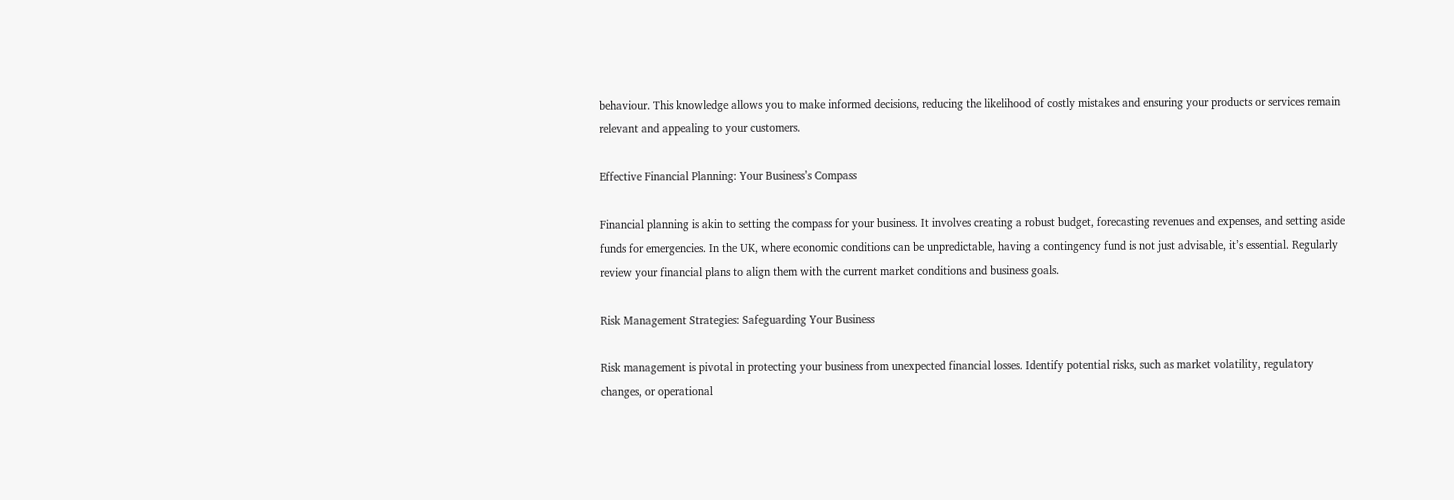behaviour. This knowledge allows you to make informed decisions, reducing the likelihood of costly mistakes and ensuring your products or services remain relevant and appealing to your customers.

Effective Financial Planning: Your Business’s Compass

Financial planning is akin to setting the compass for your business. It involves creating a robust budget, forecasting revenues and expenses, and setting aside funds for emergencies. In the UK, where economic conditions can be unpredictable, having a contingency fund is not just advisable, it’s essential. Regularly review your financial plans to align them with the current market conditions and business goals.

Risk Management Strategies: Safeguarding Your Business

Risk management is pivotal in protecting your business from unexpected financial losses. Identify potential risks, such as market volatility, regulatory changes, or operational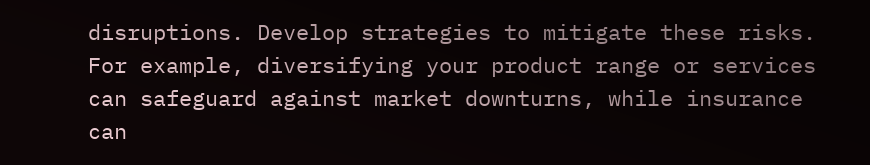disruptions. Develop strategies to mitigate these risks. For example, diversifying your product range or services can safeguard against market downturns, while insurance can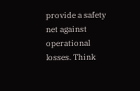provide a safety net against operational losses. Think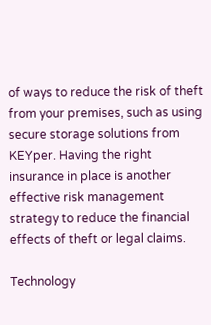of ways to reduce the risk of theft from your premises, such as using secure storage solutions from KEYper. Having the right insurance in place is another effective risk management strategy to reduce the financial effects of theft or legal claims.

Technology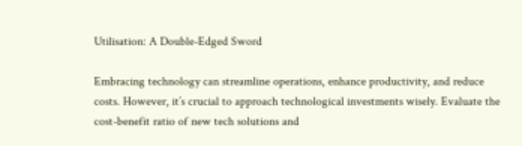Utilisation: A Double-Edged Sword

Embracing technology can streamline operations, enhance productivity, and reduce costs. However, it’s crucial to approach technological investments wisely. Evaluate the cost-benefit ratio of new tech solutions and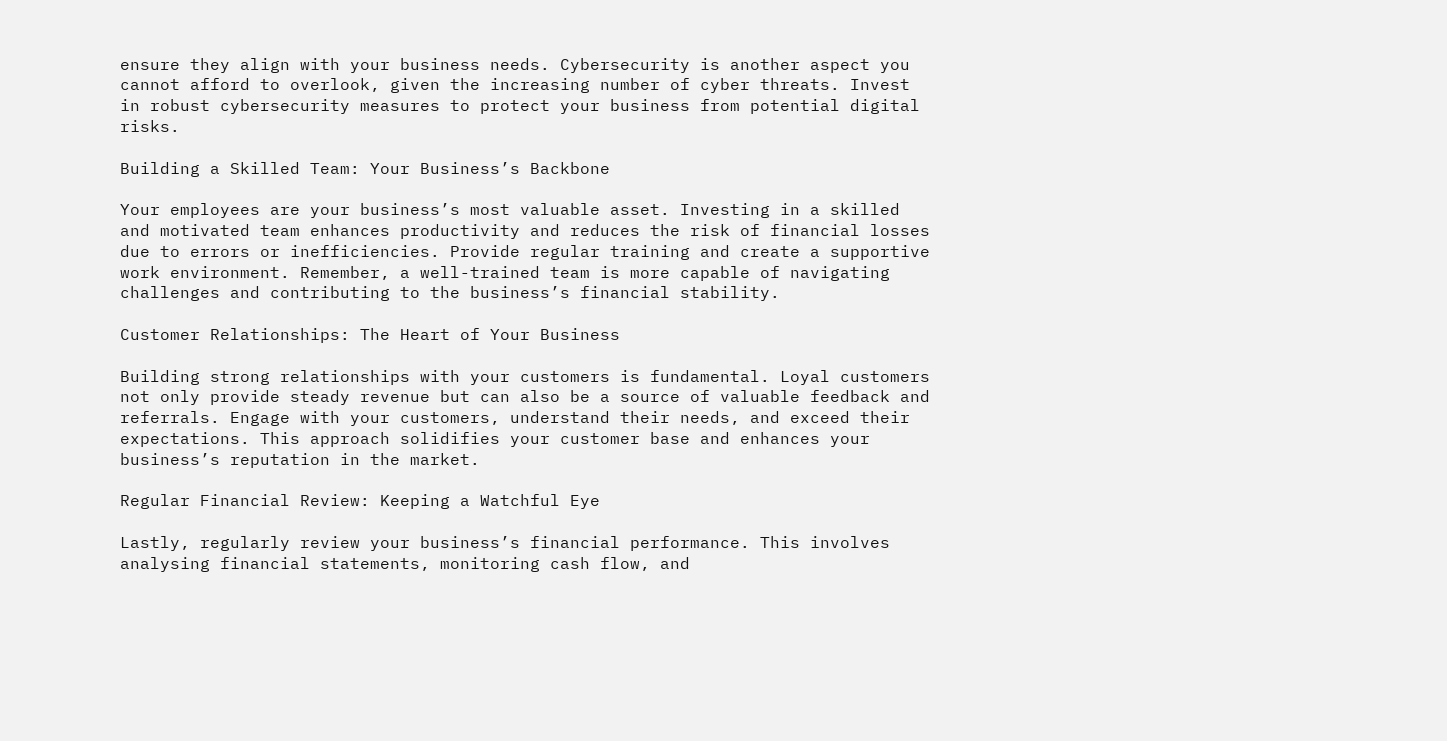ensure they align with your business needs. Cybersecurity is another aspect you cannot afford to overlook, given the increasing number of cyber threats. Invest in robust cybersecurity measures to protect your business from potential digital risks.

Building a Skilled Team: Your Business’s Backbone

Your employees are your business’s most valuable asset. Investing in a skilled and motivated team enhances productivity and reduces the risk of financial losses due to errors or inefficiencies. Provide regular training and create a supportive work environment. Remember, a well-trained team is more capable of navigating challenges and contributing to the business’s financial stability.

Customer Relationships: The Heart of Your Business

Building strong relationships with your customers is fundamental. Loyal customers not only provide steady revenue but can also be a source of valuable feedback and referrals. Engage with your customers, understand their needs, and exceed their expectations. This approach solidifies your customer base and enhances your business’s reputation in the market.

Regular Financial Review: Keeping a Watchful Eye

Lastly, regularly review your business’s financial performance. This involves analysing financial statements, monitoring cash flow, and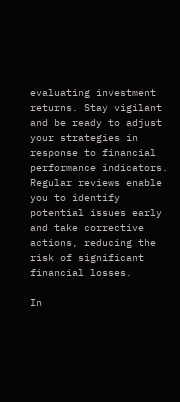evaluating investment returns. Stay vigilant and be ready to adjust your strategies in response to financial performance indicators. Regular reviews enable you to identify potential issues early and take corrective actions, reducing the risk of significant financial losses.

In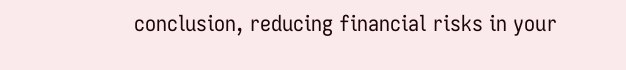conclusion, reducing financial risks in your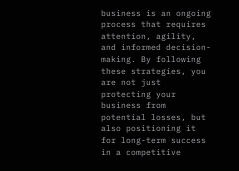business is an ongoing process that requires attention, agility, and informed decision-making. By following these strategies, you are not just protecting your business from potential losses, but also positioning it for long-term success in a competitive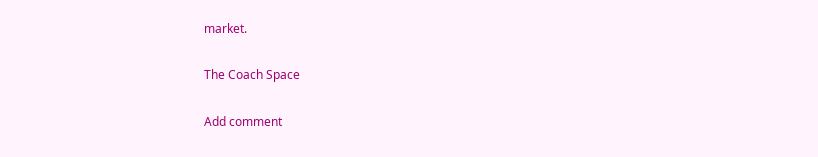market.

The Coach Space

Add comment